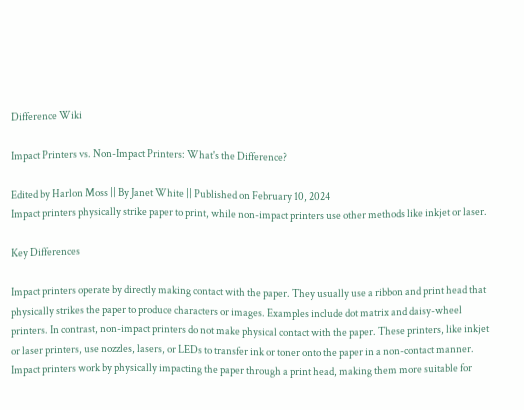Difference Wiki

Impact Printers vs. Non-Impact Printers: What's the Difference?

Edited by Harlon Moss || By Janet White || Published on February 10, 2024
Impact printers physically strike paper to print, while non-impact printers use other methods like inkjet or laser.

Key Differences

Impact printers operate by directly making contact with the paper. They usually use a ribbon and print head that physically strikes the paper to produce characters or images. Examples include dot matrix and daisy-wheel printers. In contrast, non-impact printers do not make physical contact with the paper. These printers, like inkjet or laser printers, use nozzles, lasers, or LEDs to transfer ink or toner onto the paper in a non-contact manner.
Impact printers work by physically impacting the paper through a print head, making them more suitable for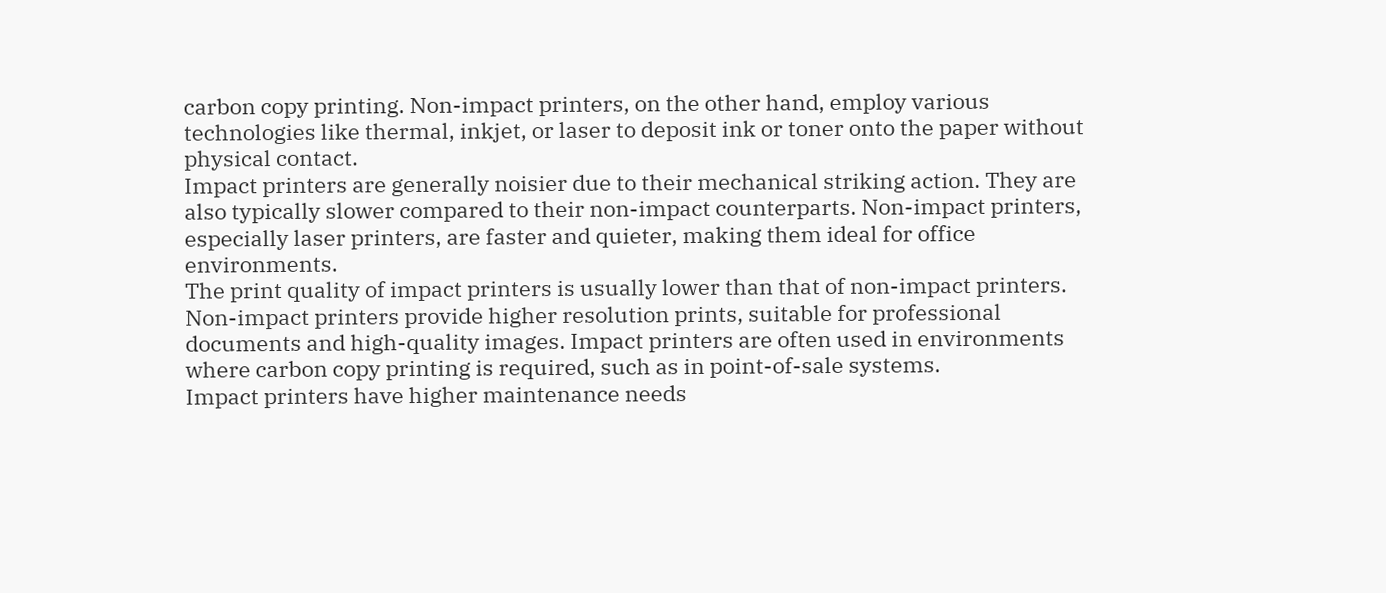carbon copy printing. Non-impact printers, on the other hand, employ various technologies like thermal, inkjet, or laser to deposit ink or toner onto the paper without physical contact.
Impact printers are generally noisier due to their mechanical striking action. They are also typically slower compared to their non-impact counterparts. Non-impact printers, especially laser printers, are faster and quieter, making them ideal for office environments.
The print quality of impact printers is usually lower than that of non-impact printers. Non-impact printers provide higher resolution prints, suitable for professional documents and high-quality images. Impact printers are often used in environments where carbon copy printing is required, such as in point-of-sale systems.
Impact printers have higher maintenance needs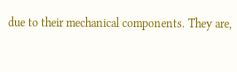due to their mechanical components. They are,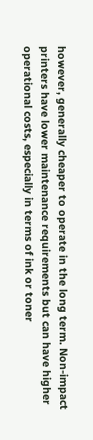however, generally cheaper to operate in the long term. Non-impact printers have lower maintenance requirements but can have higher operational costs, especially in terms of ink or toner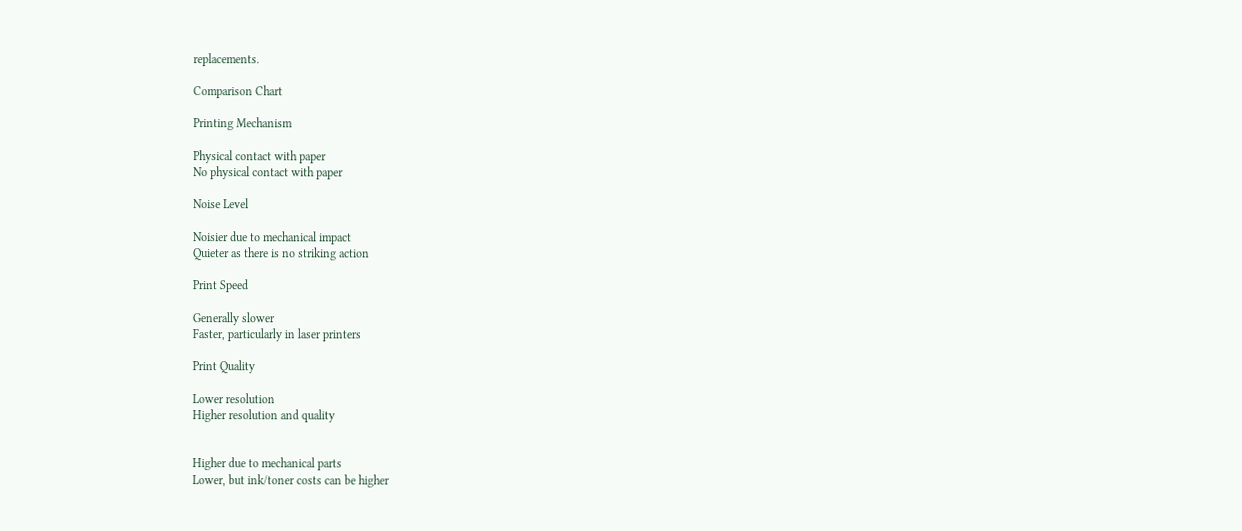replacements.

Comparison Chart

Printing Mechanism

Physical contact with paper
No physical contact with paper

Noise Level

Noisier due to mechanical impact
Quieter as there is no striking action

Print Speed

Generally slower
Faster, particularly in laser printers

Print Quality

Lower resolution
Higher resolution and quality


Higher due to mechanical parts
Lower, but ink/toner costs can be higher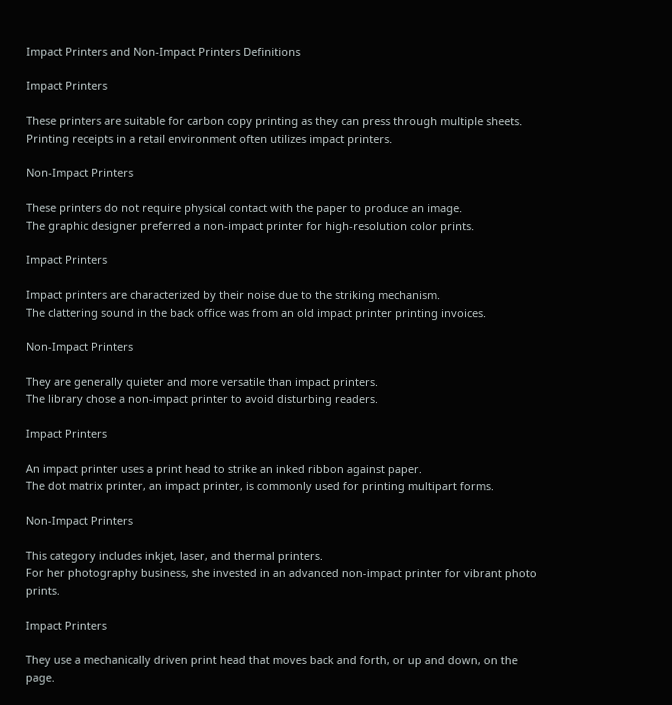Impact Printers and Non-Impact Printers Definitions

Impact Printers

These printers are suitable for carbon copy printing as they can press through multiple sheets.
Printing receipts in a retail environment often utilizes impact printers.

Non-Impact Printers

These printers do not require physical contact with the paper to produce an image.
The graphic designer preferred a non-impact printer for high-resolution color prints.

Impact Printers

Impact printers are characterized by their noise due to the striking mechanism.
The clattering sound in the back office was from an old impact printer printing invoices.

Non-Impact Printers

They are generally quieter and more versatile than impact printers.
The library chose a non-impact printer to avoid disturbing readers.

Impact Printers

An impact printer uses a print head to strike an inked ribbon against paper.
The dot matrix printer, an impact printer, is commonly used for printing multipart forms.

Non-Impact Printers

This category includes inkjet, laser, and thermal printers.
For her photography business, she invested in an advanced non-impact printer for vibrant photo prints.

Impact Printers

They use a mechanically driven print head that moves back and forth, or up and down, on the page.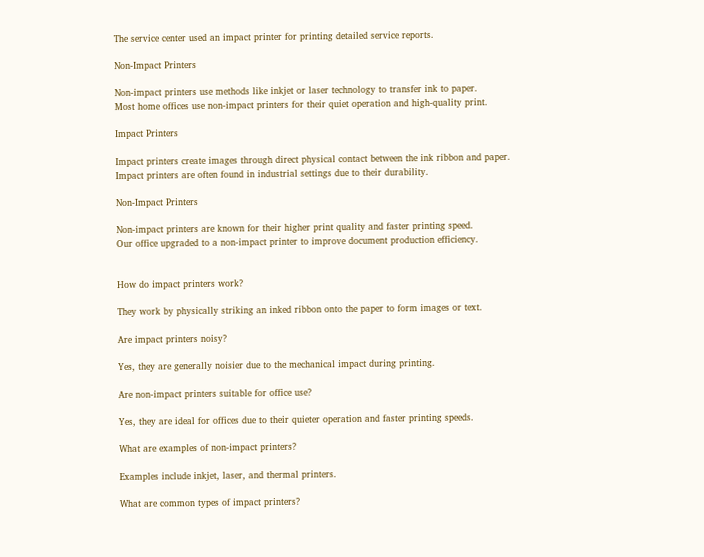The service center used an impact printer for printing detailed service reports.

Non-Impact Printers

Non-impact printers use methods like inkjet or laser technology to transfer ink to paper.
Most home offices use non-impact printers for their quiet operation and high-quality print.

Impact Printers

Impact printers create images through direct physical contact between the ink ribbon and paper.
Impact printers are often found in industrial settings due to their durability.

Non-Impact Printers

Non-impact printers are known for their higher print quality and faster printing speed.
Our office upgraded to a non-impact printer to improve document production efficiency.


How do impact printers work?

They work by physically striking an inked ribbon onto the paper to form images or text.

Are impact printers noisy?

Yes, they are generally noisier due to the mechanical impact during printing.

Are non-impact printers suitable for office use?

Yes, they are ideal for offices due to their quieter operation and faster printing speeds.

What are examples of non-impact printers?

Examples include inkjet, laser, and thermal printers.

What are common types of impact printers?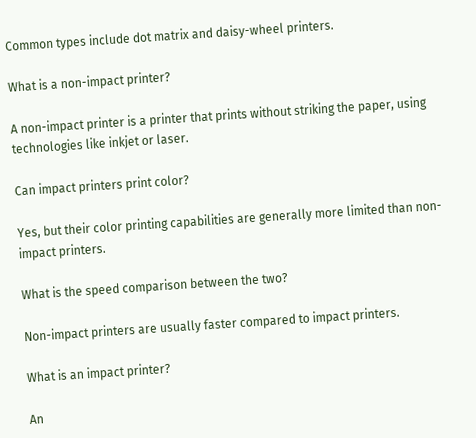Common types include dot matrix and daisy-wheel printers.

What is a non-impact printer?

A non-impact printer is a printer that prints without striking the paper, using technologies like inkjet or laser.

Can impact printers print color?

Yes, but their color printing capabilities are generally more limited than non-impact printers.

What is the speed comparison between the two?

Non-impact printers are usually faster compared to impact printers.

What is an impact printer?

An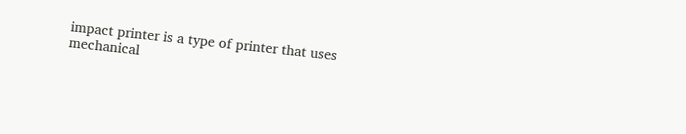impact printer is a type of printer that uses mechanical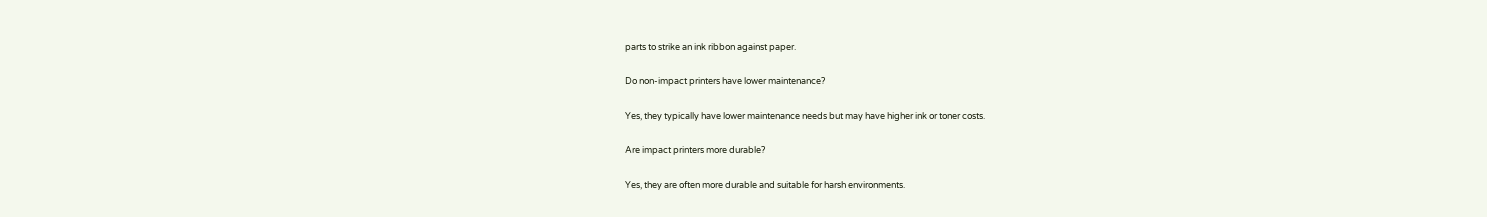parts to strike an ink ribbon against paper.

Do non-impact printers have lower maintenance?

Yes, they typically have lower maintenance needs but may have higher ink or toner costs.

Are impact printers more durable?

Yes, they are often more durable and suitable for harsh environments.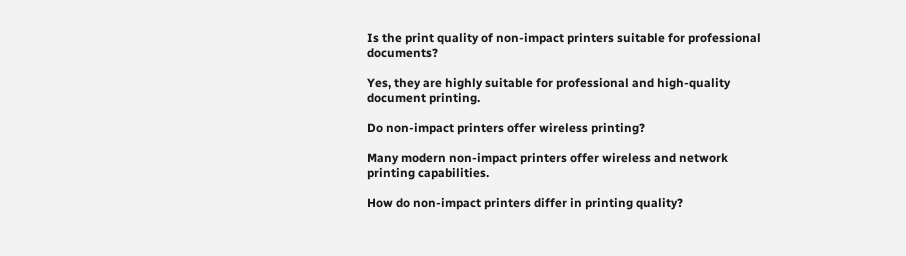Is the print quality of non-impact printers suitable for professional documents?

Yes, they are highly suitable for professional and high-quality document printing.

Do non-impact printers offer wireless printing?

Many modern non-impact printers offer wireless and network printing capabilities.

How do non-impact printers differ in printing quality?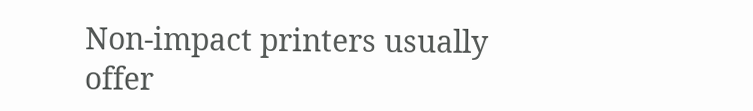Non-impact printers usually offer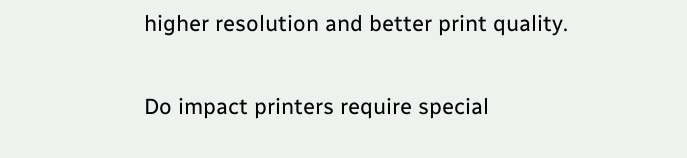higher resolution and better print quality.

Do impact printers require special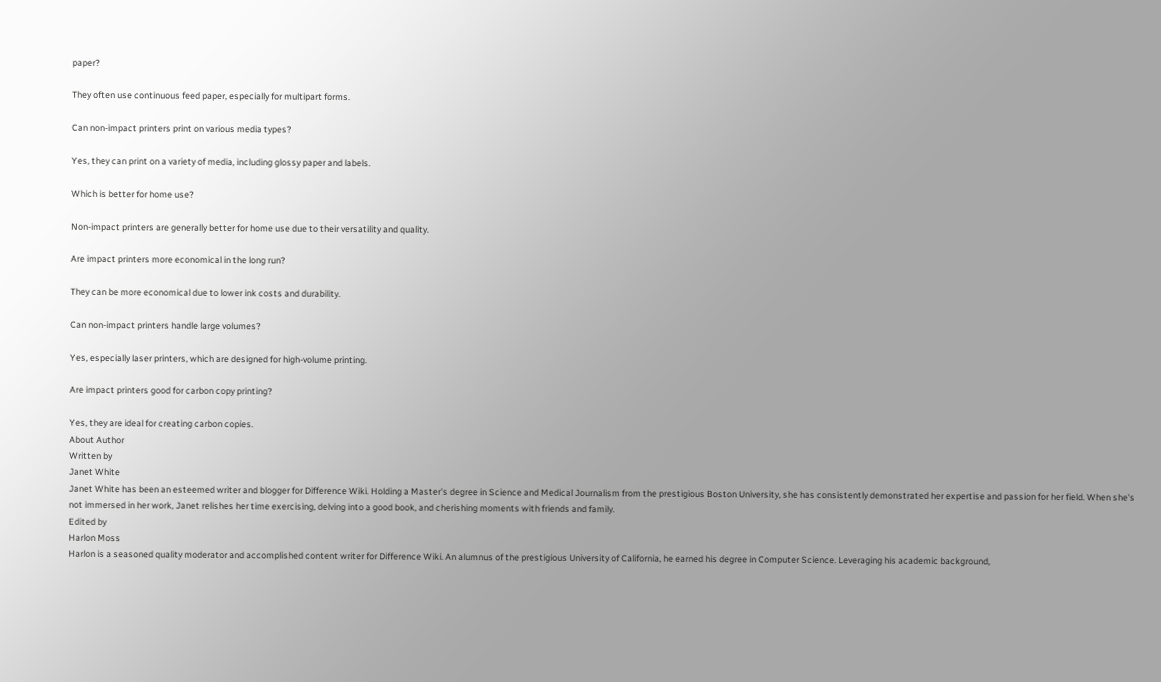paper?

They often use continuous feed paper, especially for multipart forms.

Can non-impact printers print on various media types?

Yes, they can print on a variety of media, including glossy paper and labels.

Which is better for home use?

Non-impact printers are generally better for home use due to their versatility and quality.

Are impact printers more economical in the long run?

They can be more economical due to lower ink costs and durability.

Can non-impact printers handle large volumes?

Yes, especially laser printers, which are designed for high-volume printing.

Are impact printers good for carbon copy printing?

Yes, they are ideal for creating carbon copies.
About Author
Written by
Janet White
Janet White has been an esteemed writer and blogger for Difference Wiki. Holding a Master's degree in Science and Medical Journalism from the prestigious Boston University, she has consistently demonstrated her expertise and passion for her field. When she's not immersed in her work, Janet relishes her time exercising, delving into a good book, and cherishing moments with friends and family.
Edited by
Harlon Moss
Harlon is a seasoned quality moderator and accomplished content writer for Difference Wiki. An alumnus of the prestigious University of California, he earned his degree in Computer Science. Leveraging his academic background,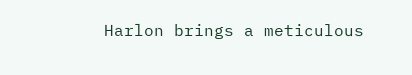Harlon brings a meticulous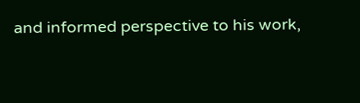and informed perspective to his work,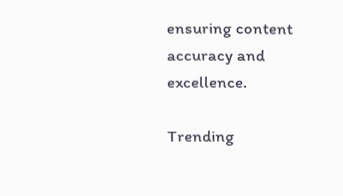ensuring content accuracy and excellence.

Trending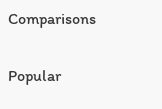Comparisons

Popular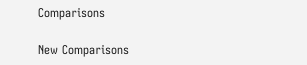Comparisons

New Comparisons